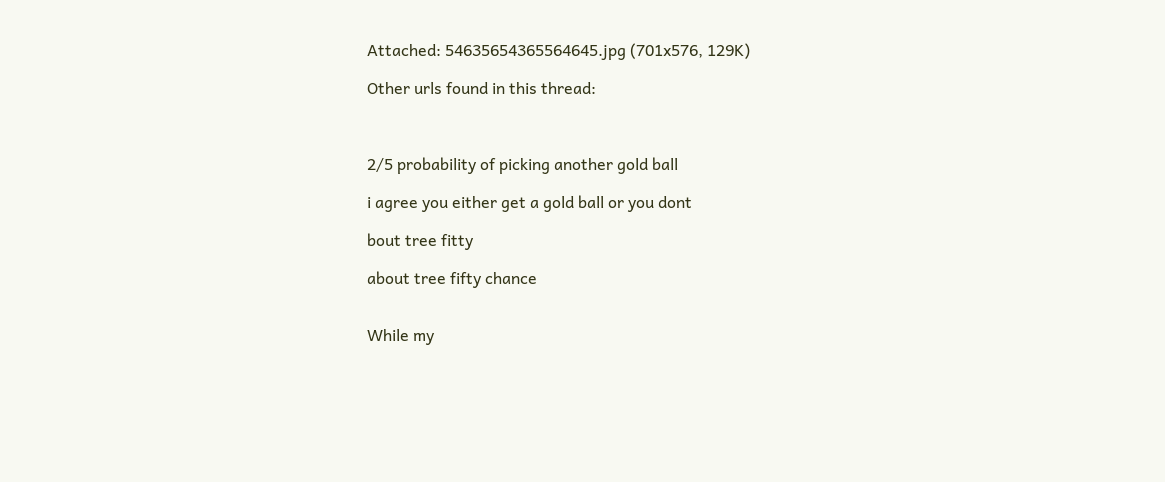Attached: 54635654365564645.jpg (701x576, 129K)

Other urls found in this thread:



2/5 probability of picking another gold ball

i agree you either get a gold ball or you dont

bout tree fitty

about tree fifty chance


While my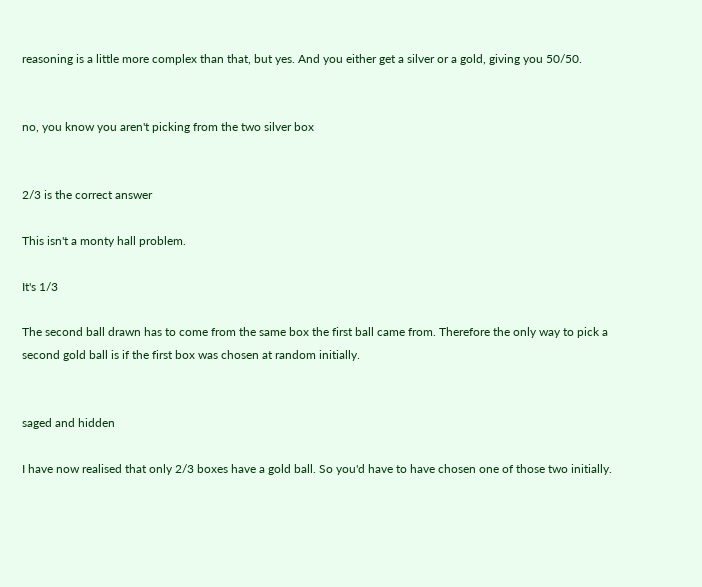reasoning is a little more complex than that, but yes. And you either get a silver or a gold, giving you 50/50.


no, you know you aren't picking from the two silver box


2/3 is the correct answer

This isn't a monty hall problem.

It's 1/3

The second ball drawn has to come from the same box the first ball came from. Therefore the only way to pick a second gold ball is if the first box was chosen at random initially.


saged and hidden

I have now realised that only 2/3 boxes have a gold ball. So you'd have to have chosen one of those two initially.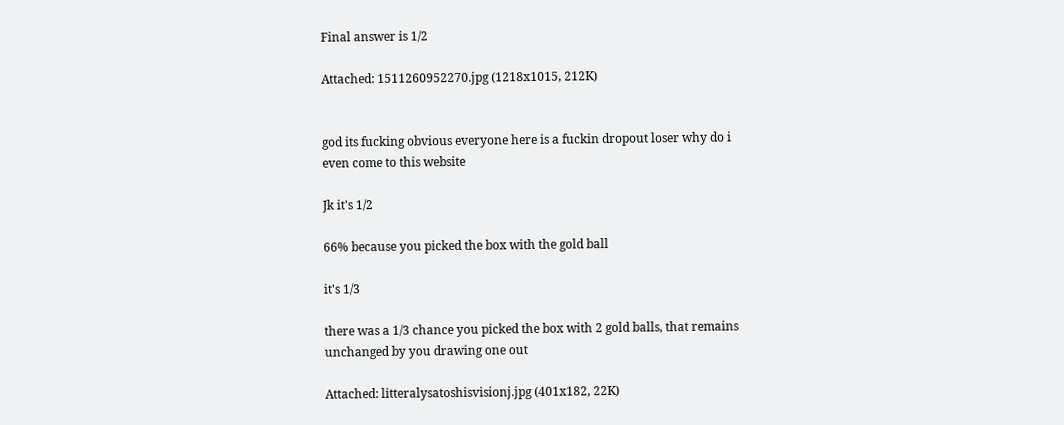Final answer is 1/2

Attached: 1511260952270.jpg (1218x1015, 212K)


god its fucking obvious everyone here is a fuckin dropout loser why do i even come to this website

Jk it's 1/2

66% because you picked the box with the gold ball

it's 1/3

there was a 1/3 chance you picked the box with 2 gold balls, that remains unchanged by you drawing one out

Attached: litteralysatoshisvisionj.jpg (401x182, 22K)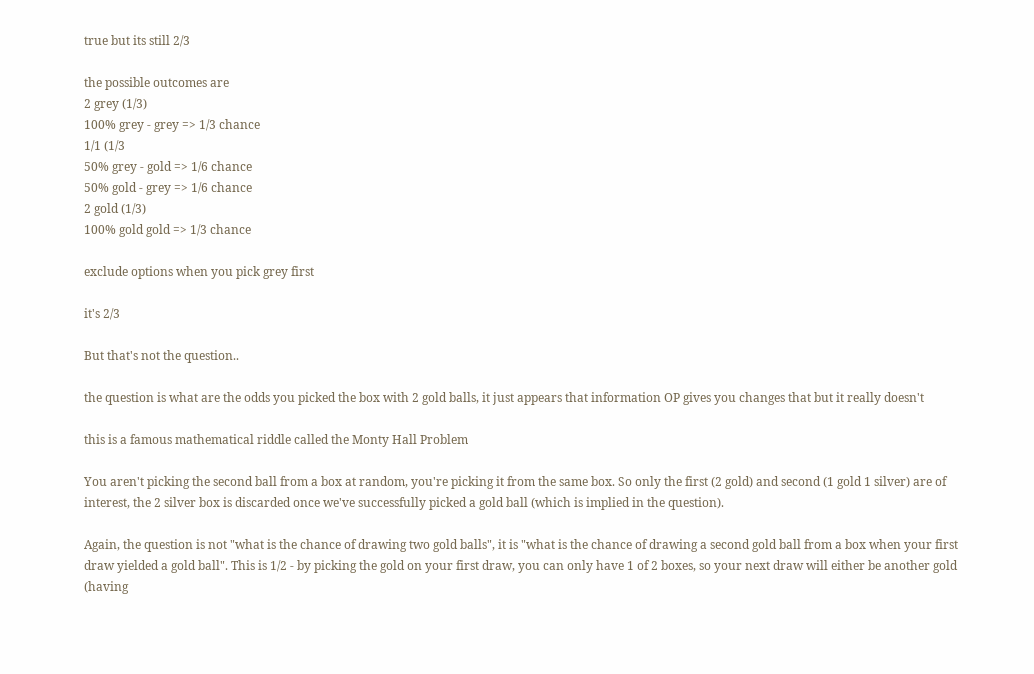true but its still 2/3

the possible outcomes are
2 grey (1/3)
100% grey - grey => 1/3 chance
1/1 (1/3
50% grey - gold => 1/6 chance
50% gold - grey => 1/6 chance
2 gold (1/3)
100% gold gold => 1/3 chance

exclude options when you pick grey first

it's 2/3

But that's not the question..

the question is what are the odds you picked the box with 2 gold balls, it just appears that information OP gives you changes that but it really doesn't

this is a famous mathematical riddle called the Monty Hall Problem

You aren't picking the second ball from a box at random, you're picking it from the same box. So only the first (2 gold) and second (1 gold 1 silver) are of interest, the 2 silver box is discarded once we've successfully picked a gold ball (which is implied in the question).

Again, the question is not "what is the chance of drawing two gold balls", it is "what is the chance of drawing a second gold ball from a box when your first draw yielded a gold ball". This is 1/2 - by picking the gold on your first draw, you can only have 1 of 2 boxes, so your next draw will either be another gold (having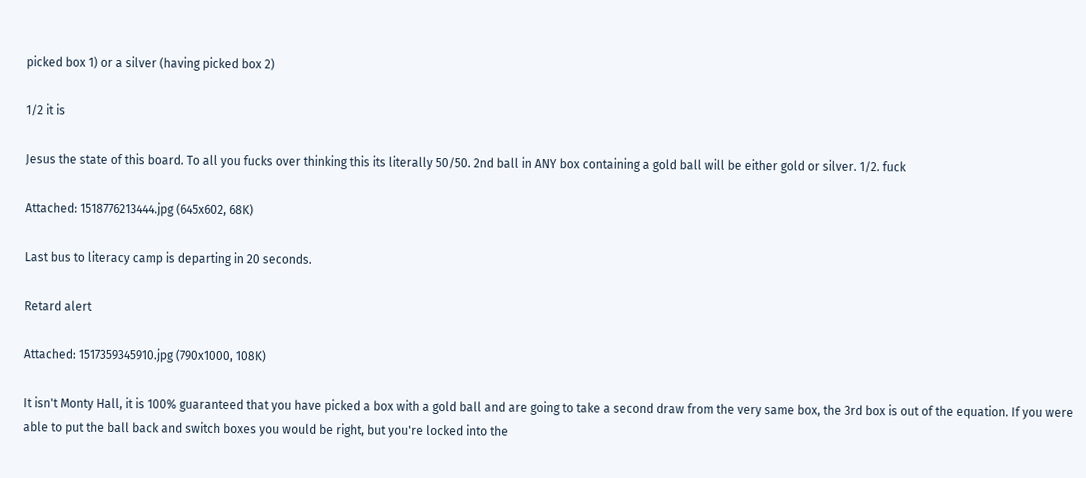picked box 1) or a silver (having picked box 2)

1/2 it is

Jesus the state of this board. To all you fucks over thinking this its literally 50/50. 2nd ball in ANY box containing a gold ball will be either gold or silver. 1/2. fuck

Attached: 1518776213444.jpg (645x602, 68K)

Last bus to literacy camp is departing in 20 seconds.

Retard alert

Attached: 1517359345910.jpg (790x1000, 108K)

It isn't Monty Hall, it is 100% guaranteed that you have picked a box with a gold ball and are going to take a second draw from the very same box, the 3rd box is out of the equation. If you were able to put the ball back and switch boxes you would be right, but you're locked into the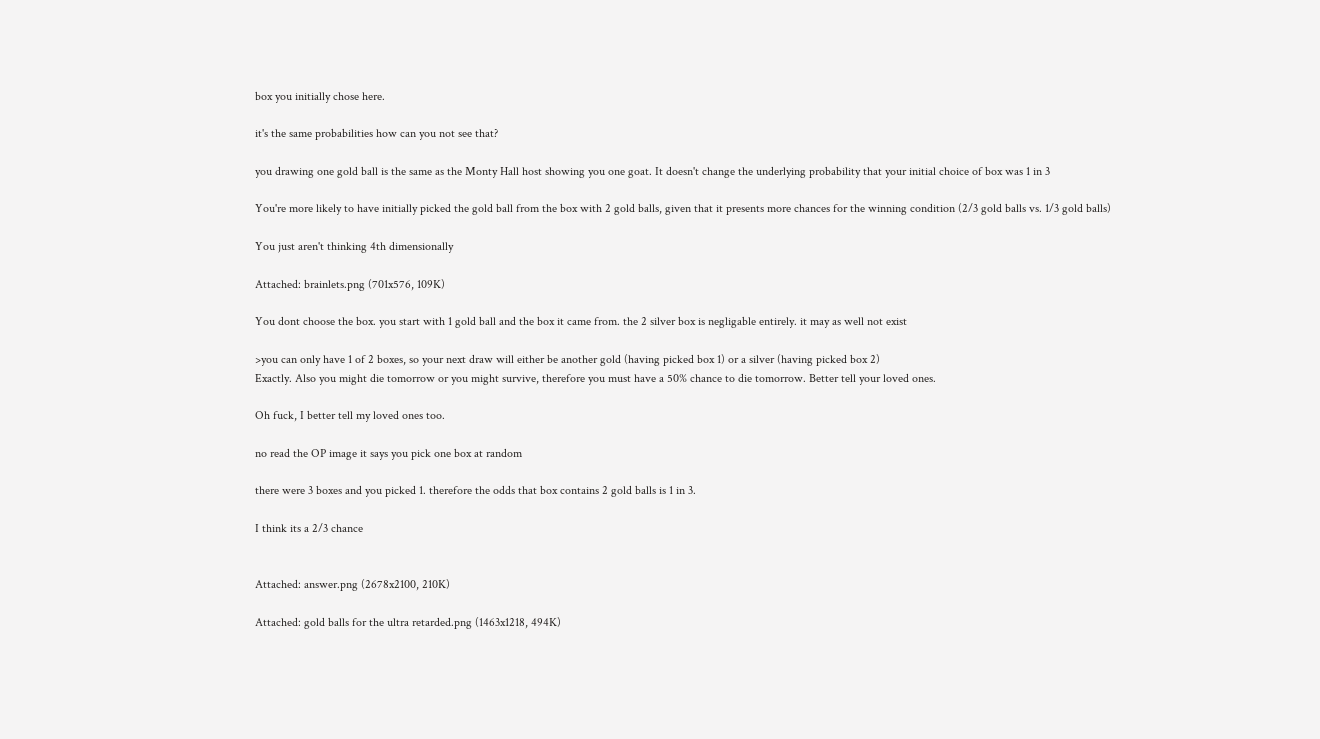box you initially chose here.

it's the same probabilities how can you not see that?

you drawing one gold ball is the same as the Monty Hall host showing you one goat. It doesn't change the underlying probability that your initial choice of box was 1 in 3

You're more likely to have initially picked the gold ball from the box with 2 gold balls, given that it presents more chances for the winning condition (2/3 gold balls vs. 1/3 gold balls)

You just aren't thinking 4th dimensionally

Attached: brainlets.png (701x576, 109K)

You dont choose the box. you start with 1 gold ball and the box it came from. the 2 silver box is negligable entirely. it may as well not exist

>you can only have 1 of 2 boxes, so your next draw will either be another gold (having picked box 1) or a silver (having picked box 2)
Exactly. Also you might die tomorrow or you might survive, therefore you must have a 50% chance to die tomorrow. Better tell your loved ones.

Oh fuck, I better tell my loved ones too.

no read the OP image it says you pick one box at random

there were 3 boxes and you picked 1. therefore the odds that box contains 2 gold balls is 1 in 3.

I think its a 2/3 chance


Attached: answer.png (2678x2100, 210K)

Attached: gold balls for the ultra retarded.png (1463x1218, 494K)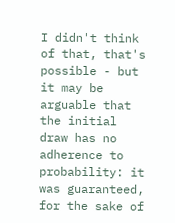I didn't think of that, that's possible - but it may be arguable that the initial draw has no adherence to probability: it was guaranteed, for the sake of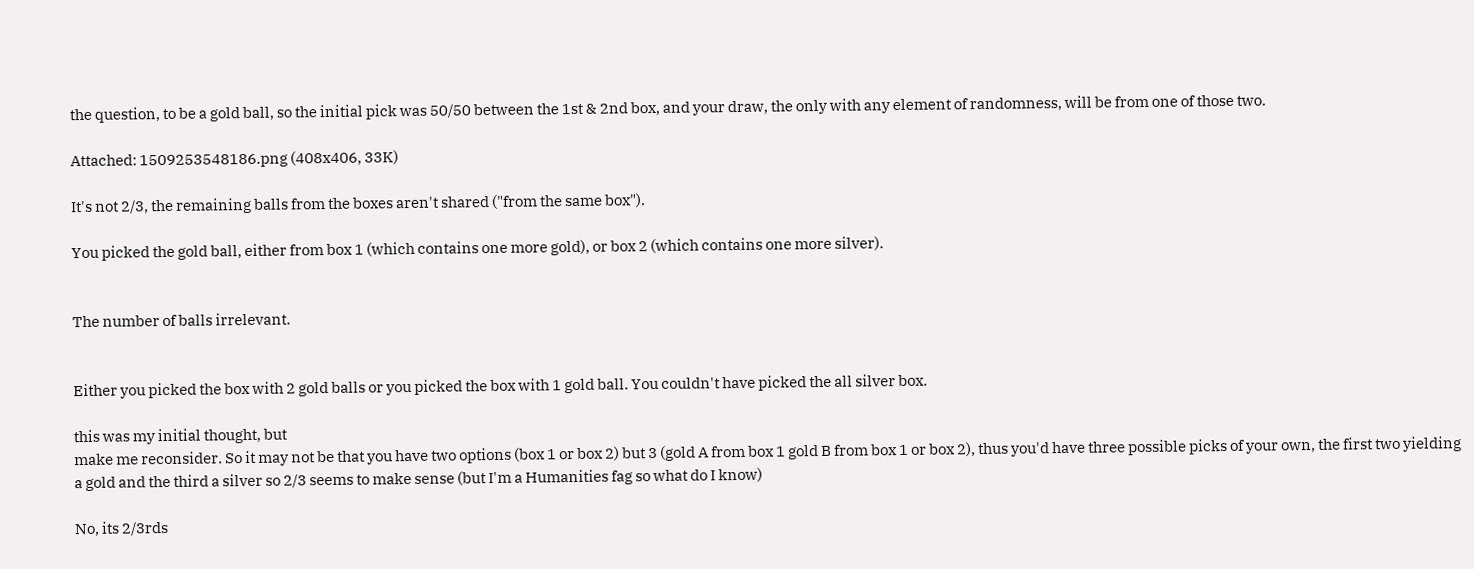the question, to be a gold ball, so the initial pick was 50/50 between the 1st & 2nd box, and your draw, the only with any element of randomness, will be from one of those two.

Attached: 1509253548186.png (408x406, 33K)

It's not 2/3, the remaining balls from the boxes aren't shared ("from the same box").

You picked the gold ball, either from box 1 (which contains one more gold), or box 2 (which contains one more silver).


The number of balls irrelevant.


Either you picked the box with 2 gold balls or you picked the box with 1 gold ball. You couldn't have picked the all silver box.

this was my initial thought, but
make me reconsider. So it may not be that you have two options (box 1 or box 2) but 3 (gold A from box 1 gold B from box 1 or box 2), thus you'd have three possible picks of your own, the first two yielding a gold and the third a silver so 2/3 seems to make sense (but I'm a Humanities fag so what do I know)

No, its 2/3rds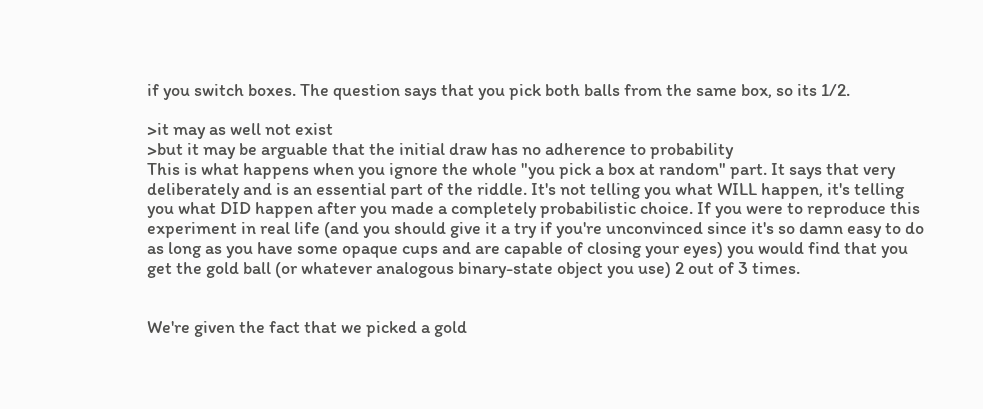if you switch boxes. The question says that you pick both balls from the same box, so its 1/2.

>it may as well not exist
>but it may be arguable that the initial draw has no adherence to probability
This is what happens when you ignore the whole "you pick a box at random" part. It says that very deliberately and is an essential part of the riddle. It's not telling you what WILL happen, it's telling you what DID happen after you made a completely probabilistic choice. If you were to reproduce this experiment in real life (and you should give it a try if you're unconvinced since it's so damn easy to do as long as you have some opaque cups and are capable of closing your eyes) you would find that you get the gold ball (or whatever analogous binary-state object you use) 2 out of 3 times.


We're given the fact that we picked a gold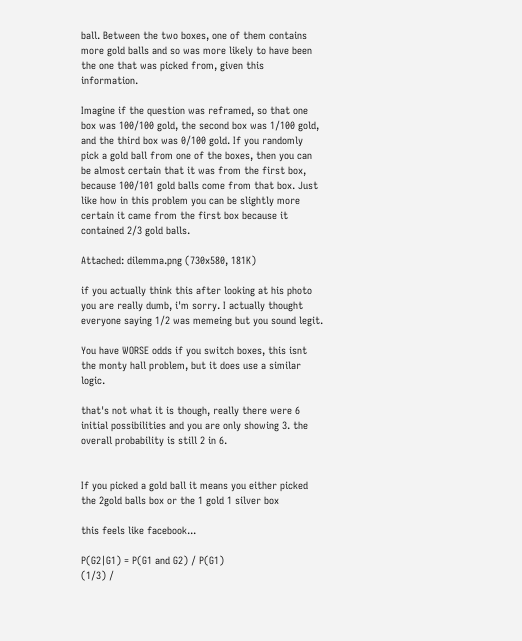ball. Between the two boxes, one of them contains more gold balls and so was more likely to have been the one that was picked from, given this information.

Imagine if the question was reframed, so that one box was 100/100 gold, the second box was 1/100 gold, and the third box was 0/100 gold. If you randomly pick a gold ball from one of the boxes, then you can be almost certain that it was from the first box, because 100/101 gold balls come from that box. Just like how in this problem you can be slightly more certain it came from the first box because it contained 2/3 gold balls.

Attached: dilemma.png (730x580, 181K)

if you actually think this after looking at his photo you are really dumb, i'm sorry. I actually thought everyone saying 1/2 was memeing but you sound legit.

You have WORSE odds if you switch boxes, this isnt the monty hall problem, but it does use a similar logic.

that's not what it is though, really there were 6 initial possibilities and you are only showing 3. the overall probability is still 2 in 6.


If you picked a gold ball it means you either picked the 2gold balls box or the 1 gold 1 silver box

this feels like facebook...

P(G2|G1) = P(G1 and G2) / P(G1)
(1/3) /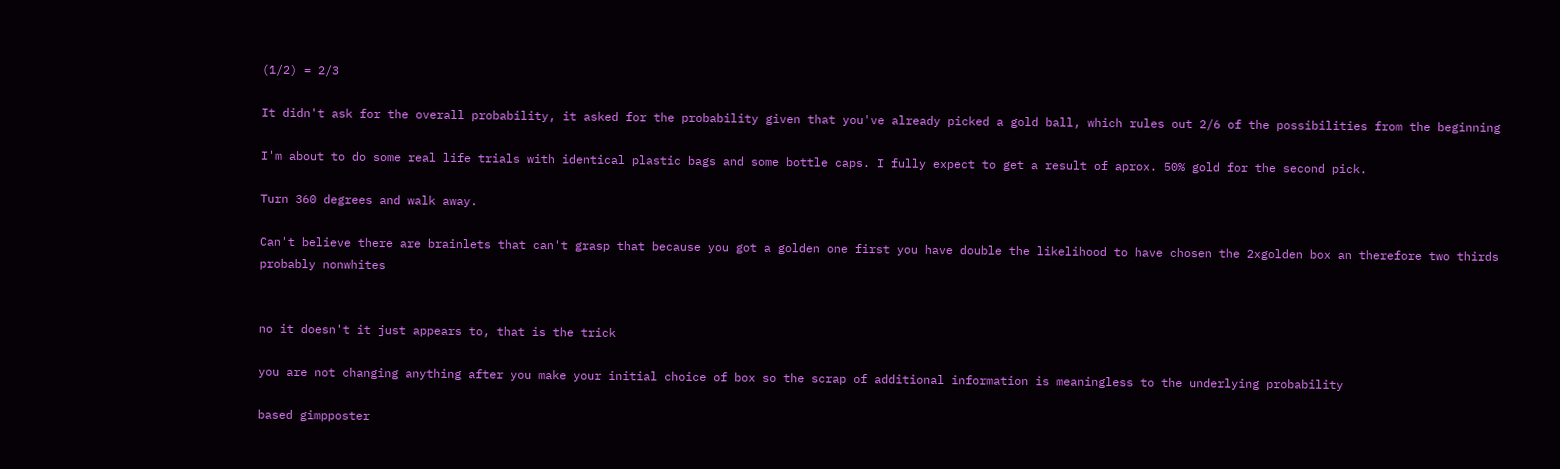(1/2) = 2/3

It didn't ask for the overall probability, it asked for the probability given that you've already picked a gold ball, which rules out 2/6 of the possibilities from the beginning

I'm about to do some real life trials with identical plastic bags and some bottle caps. I fully expect to get a result of aprox. 50% gold for the second pick.

Turn 360 degrees and walk away.

Can't believe there are brainlets that can't grasp that because you got a golden one first you have double the likelihood to have chosen the 2xgolden box an therefore two thirds
probably nonwhites


no it doesn't it just appears to, that is the trick

you are not changing anything after you make your initial choice of box so the scrap of additional information is meaningless to the underlying probability

based gimpposter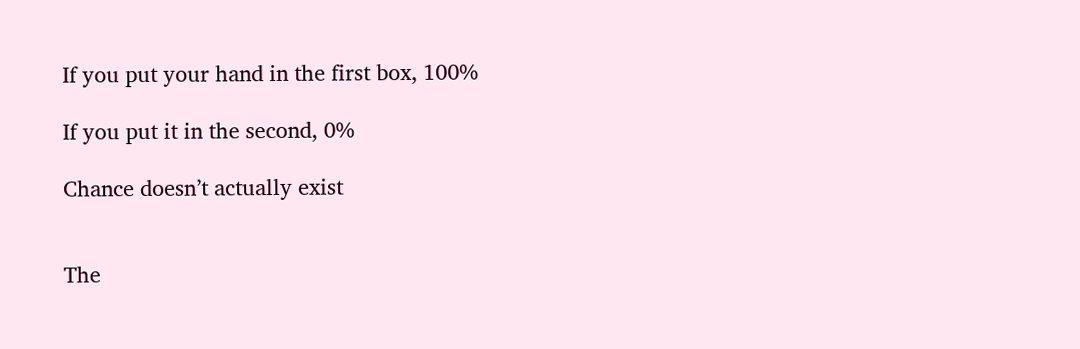If you put your hand in the first box, 100%

If you put it in the second, 0%

Chance doesn’t actually exist


The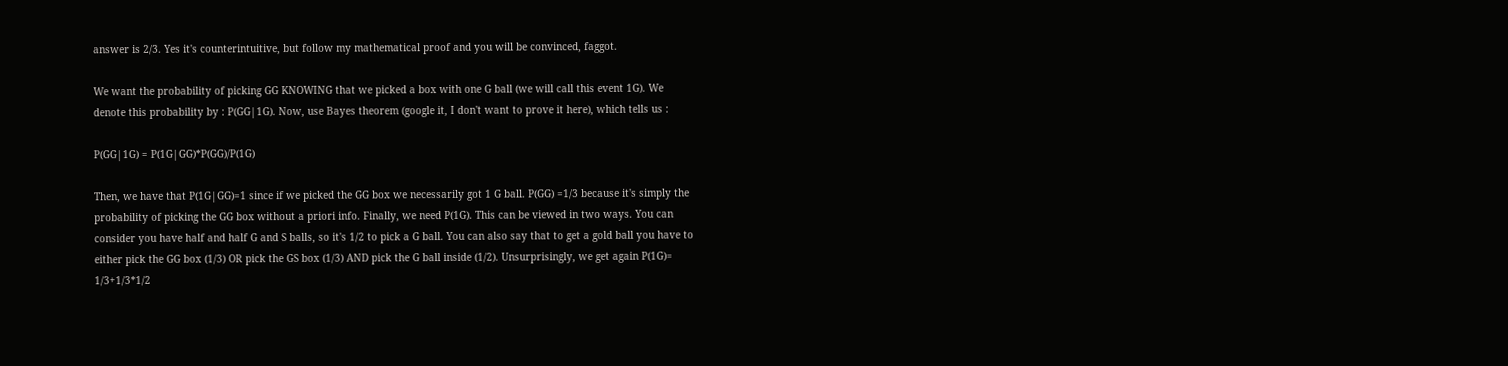answer is 2/3. Yes it's counterintuitive, but follow my mathematical proof and you will be convinced, faggot.

We want the probability of picking GG KNOWING that we picked a box with one G ball (we will call this event 1G). We denote this probability by : P(GG|1G). Now, use Bayes theorem (google it, I don't want to prove it here), which tells us :

P(GG|1G) = P(1G|GG)*P(GG)/P(1G)

Then, we have that P(1G|GG)=1 since if we picked the GG box we necessarily got 1 G ball. P(GG) =1/3 because it's simply the probability of picking the GG box without a priori info. Finally, we need P(1G). This can be viewed in two ways. You can consider you have half and half G and S balls, so it's 1/2 to pick a G ball. You can also say that to get a gold ball you have to either pick the GG box (1/3) OR pick the GS box (1/3) AND pick the G ball inside (1/2). Unsurprisingly, we get again P(1G)= 1/3+1/3*1/2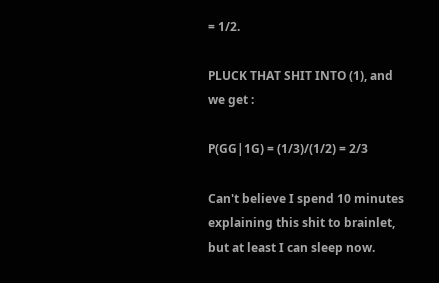= 1/2.

PLUCK THAT SHIT INTO (1), and we get :

P(GG|1G) = (1/3)/(1/2) = 2/3

Can't believe I spend 10 minutes explaining this shit to brainlet, but at least I can sleep now.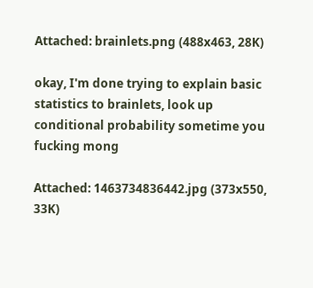Attached: brainlets.png (488x463, 28K)

okay, I'm done trying to explain basic statistics to brainlets, look up conditional probability sometime you fucking mong

Attached: 1463734836442.jpg (373x550, 33K)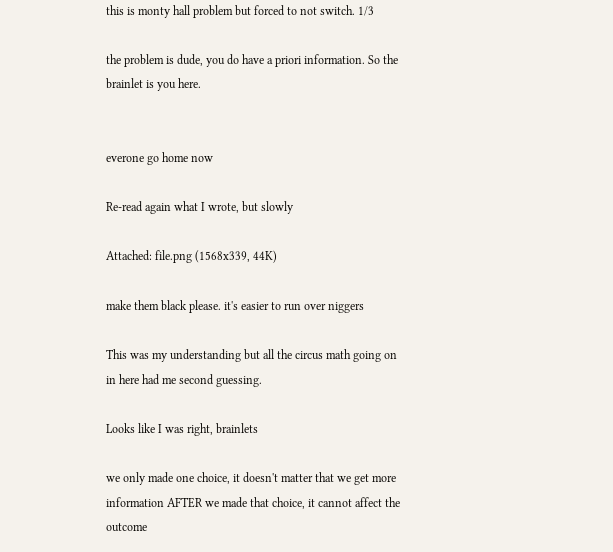this is monty hall problem but forced to not switch. 1/3

the problem is dude, you do have a priori information. So the brainlet is you here.


everone go home now

Re-read again what I wrote, but slowly

Attached: file.png (1568x339, 44K)

make them black please. it's easier to run over niggers

This was my understanding but all the circus math going on in here had me second guessing.

Looks like I was right, brainlets

we only made one choice, it doesn't matter that we get more information AFTER we made that choice, it cannot affect the outcome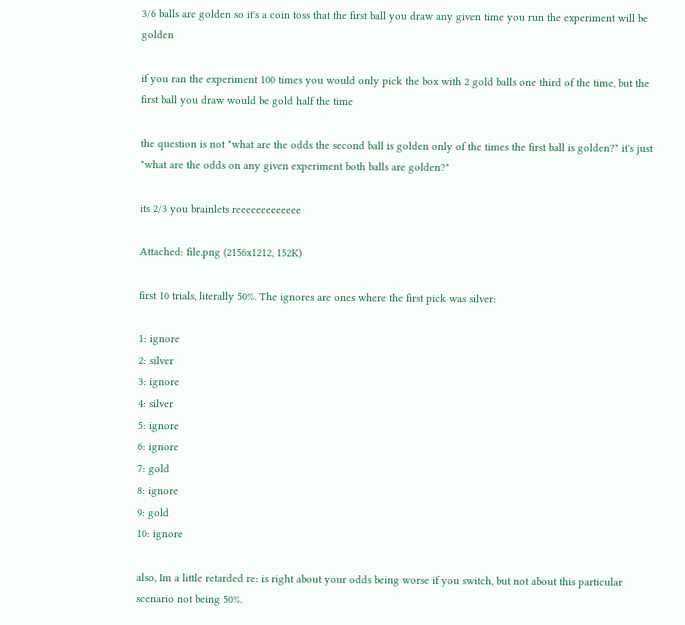3/6 balls are golden so it's a coin toss that the first ball you draw any given time you run the experiment will be golden

if you ran the experiment 100 times you would only pick the box with 2 gold balls one third of the time, but the first ball you draw would be gold half the time

the question is not "what are the odds the second ball is golden only of the times the first ball is golden?" it's just "what are the odds on any given experiment both balls are golden?"

its 2/3 you brainlets reeeeeeeeeeeee

Attached: file.png (2156x1212, 152K)

first 10 trials, literally 50%. The ignores are ones where the first pick was silver:

1: ignore
2: silver
3: ignore
4: silver
5: ignore
6: ignore
7: gold
8: ignore
9: gold
10: ignore

also, Im a little retarded re: is right about your odds being worse if you switch, but not about this particular scenario not being 50%.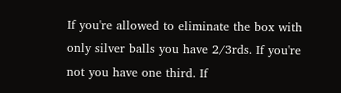If you're allowed to eliminate the box with only silver balls you have 2/3rds. If you're not you have one third. If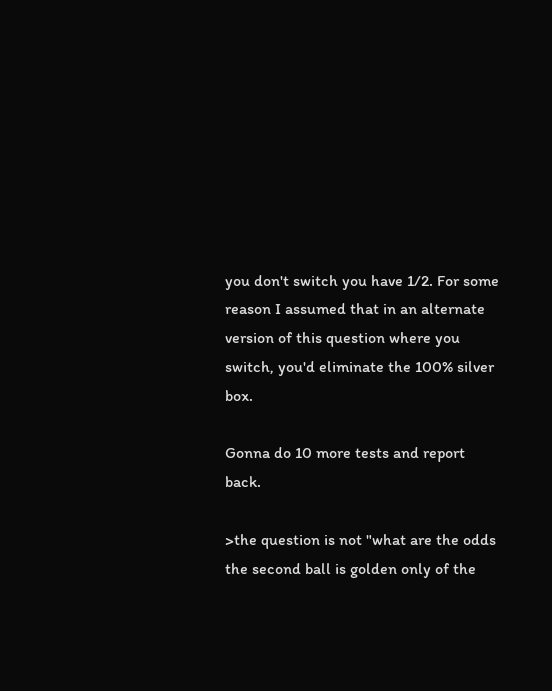you don't switch you have 1/2. For some reason I assumed that in an alternate version of this question where you switch, you'd eliminate the 100% silver box.

Gonna do 10 more tests and report back.

>the question is not "what are the odds the second ball is golden only of the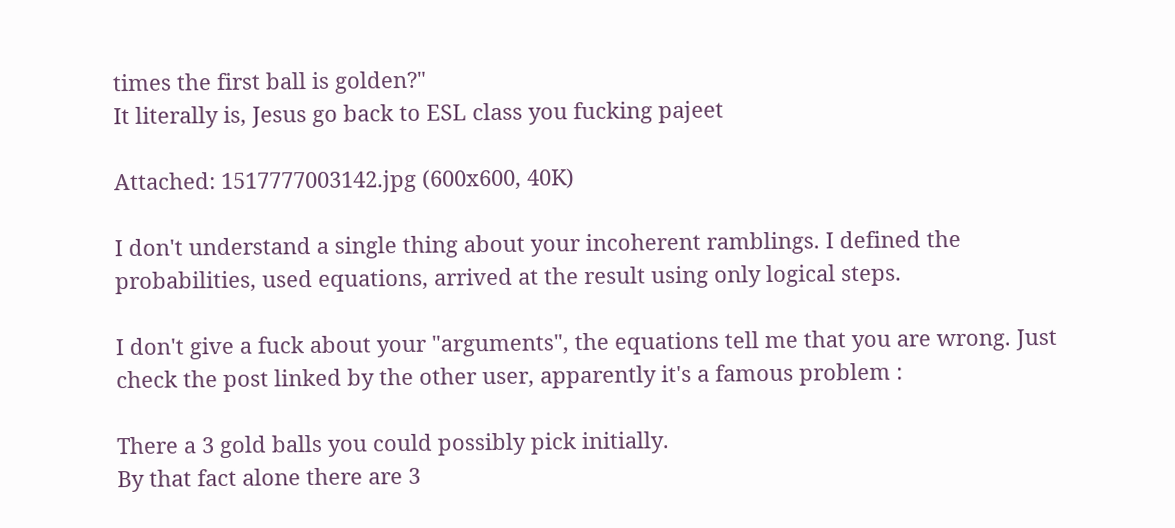times the first ball is golden?"
It literally is, Jesus go back to ESL class you fucking pajeet

Attached: 1517777003142.jpg (600x600, 40K)

I don't understand a single thing about your incoherent ramblings. I defined the probabilities, used equations, arrived at the result using only logical steps.

I don't give a fuck about your "arguments", the equations tell me that you are wrong. Just check the post linked by the other user, apparently it's a famous problem :

There a 3 gold balls you could possibly pick initially.
By that fact alone there are 3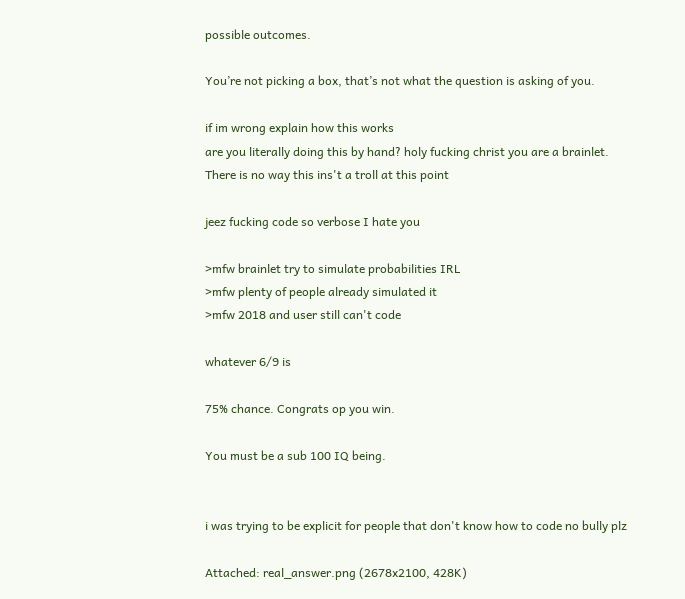possible outcomes.

You’re not picking a box, that’s not what the question is asking of you.

if im wrong explain how this works
are you literally doing this by hand? holy fucking christ you are a brainlet. There is no way this ins't a troll at this point

jeez fucking code so verbose I hate you

>mfw brainlet try to simulate probabilities IRL
>mfw plenty of people already simulated it
>mfw 2018 and user still can't code

whatever 6/9 is

75% chance. Congrats op you win.

You must be a sub 100 IQ being.


i was trying to be explicit for people that don't know how to code no bully plz

Attached: real_answer.png (2678x2100, 428K)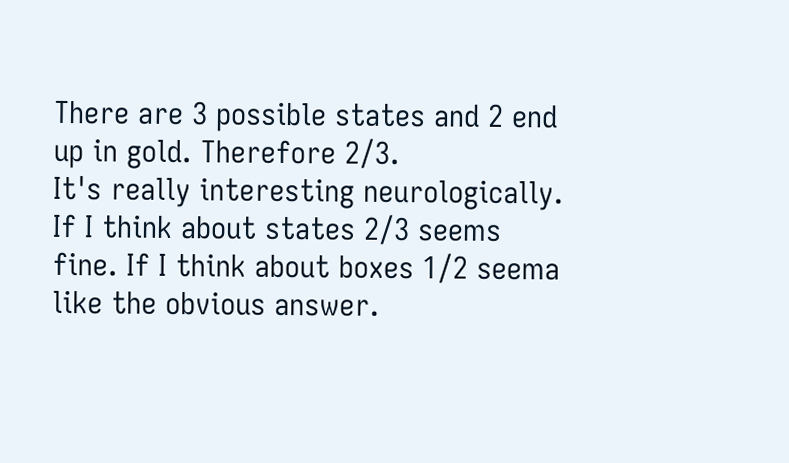There are 3 possible states and 2 end up in gold. Therefore 2/3.
It's really interesting neurologically. If I think about states 2/3 seems fine. If I think about boxes 1/2 seema like the obvious answer.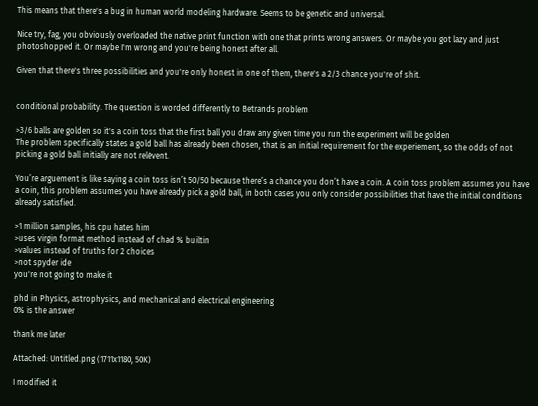This means that there's a bug in human world modeling hardware. Seems to be genetic and universal.

Nice try, fag, you obviously overloaded the native print function with one that prints wrong answers. Or maybe you got lazy and just photoshopped it. Or maybe I'm wrong and you're being honest after all.

Given that there's three possibilities and you're only honest in one of them, there's a 2/3 chance you're of shit.


conditional probability. The question is worded differently to Betrands problem

>3/6 balls are golden so it's a coin toss that the first ball you draw any given time you run the experiment will be golden
The problem specifically states a gold ball has already been chosen, that is an initial requirement for the experiement, so the odds of not picking a gold ball initially are not relèvent.

You’re arguement is like saying a coin toss isn’t 50/50 because there’s a chance you don’t have a coin. A coin toss problem assumes you have a coin, this problem assumes you have already pick a gold ball, in both cases you only consider possibilities that have the initial conditions already satisfied.

>1 million samples, his cpu hates him
>uses virgin format method instead of chad % builtin
>values instead of truths for 2 choices
>not spyder ide
you're not going to make it

phd in Physics, astrophysics, and mechanical and electrical engineering
0% is the answer

thank me later

Attached: Untitled.png (1711x1180, 50K)

I modified it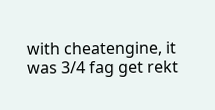with cheatengine, it was 3/4 fag get rekt